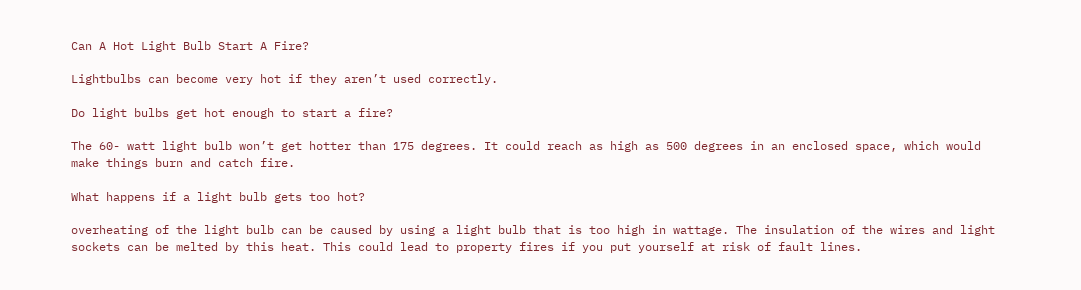Can A Hot Light Bulb Start A Fire?

Lightbulbs can become very hot if they aren’t used correctly.

Do light bulbs get hot enough to start a fire?

The 60- watt light bulb won’t get hotter than 175 degrees. It could reach as high as 500 degrees in an enclosed space, which would make things burn and catch fire.

What happens if a light bulb gets too hot?

overheating of the light bulb can be caused by using a light bulb that is too high in wattage. The insulation of the wires and light sockets can be melted by this heat. This could lead to property fires if you put yourself at risk of fault lines.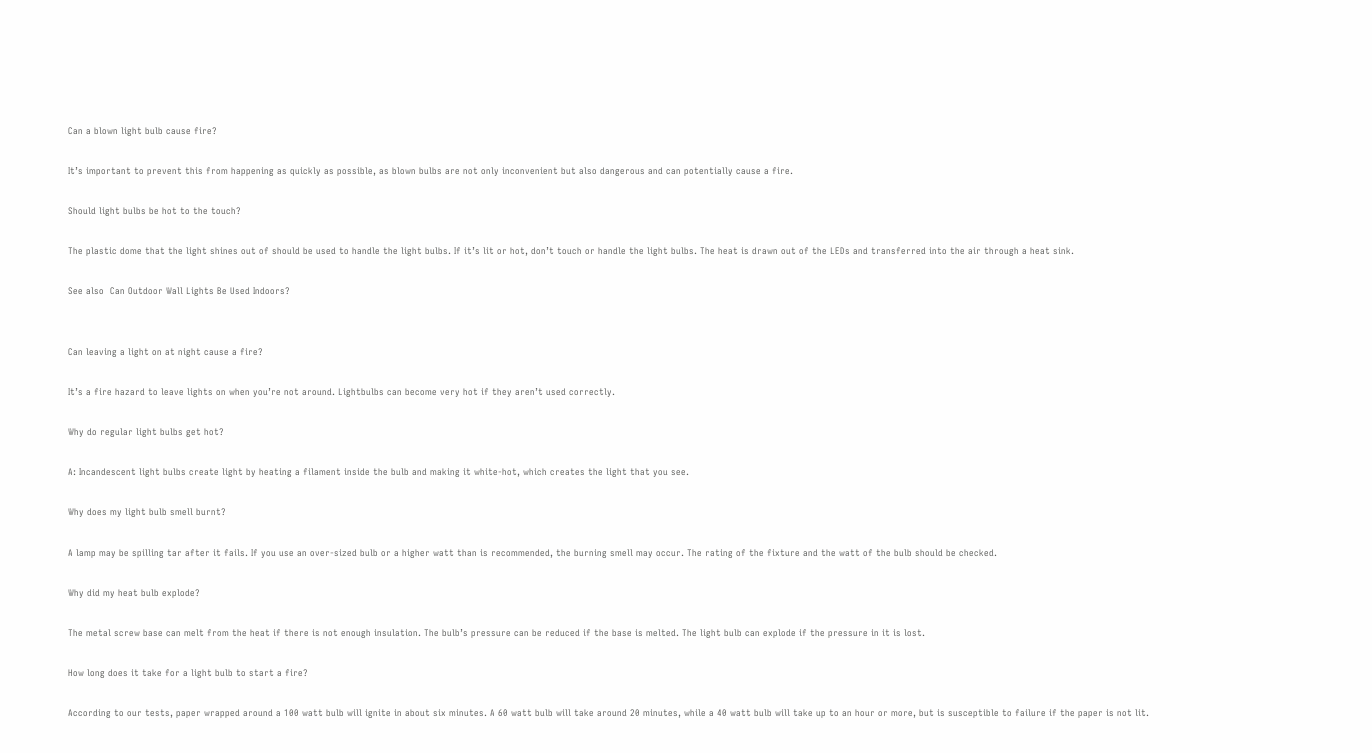Can a blown light bulb cause fire?

It’s important to prevent this from happening as quickly as possible, as blown bulbs are not only inconvenient but also dangerous and can potentially cause a fire.

Should light bulbs be hot to the touch?

The plastic dome that the light shines out of should be used to handle the light bulbs. If it’s lit or hot, don’t touch or handle the light bulbs. The heat is drawn out of the LEDs and transferred into the air through a heat sink.

See also  Can Outdoor Wall Lights Be Used Indoors?


Can leaving a light on at night cause a fire?

It’s a fire hazard to leave lights on when you’re not around. Lightbulbs can become very hot if they aren’t used correctly.

Why do regular light bulbs get hot?

A: Incandescent light bulbs create light by heating a filament inside the bulb and making it white-hot, which creates the light that you see.

Why does my light bulb smell burnt?

A lamp may be spilling tar after it fails. If you use an over-sized bulb or a higher watt than is recommended, the burning smell may occur. The rating of the fixture and the watt of the bulb should be checked.

Why did my heat bulb explode?

The metal screw base can melt from the heat if there is not enough insulation. The bulb’s pressure can be reduced if the base is melted. The light bulb can explode if the pressure in it is lost.

How long does it take for a light bulb to start a fire?

According to our tests, paper wrapped around a 100 watt bulb will ignite in about six minutes. A 60 watt bulb will take around 20 minutes, while a 40 watt bulb will take up to an hour or more, but is susceptible to failure if the paper is not lit.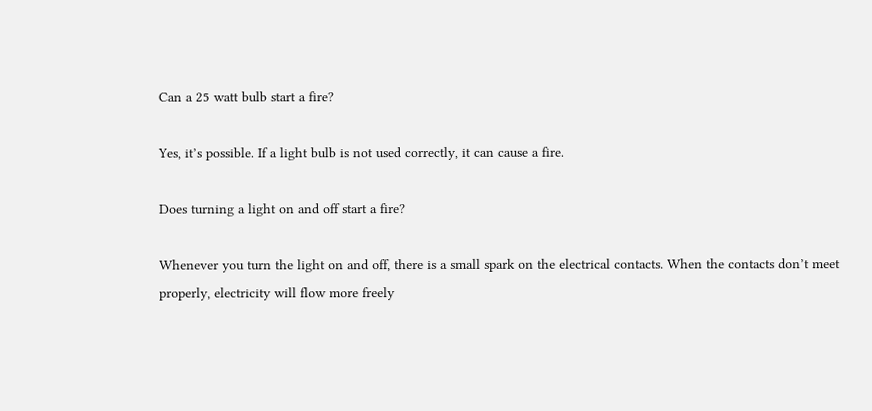Can a 25 watt bulb start a fire?

Yes, it’s possible. If a light bulb is not used correctly, it can cause a fire.

Does turning a light on and off start a fire?

Whenever you turn the light on and off, there is a small spark on the electrical contacts. When the contacts don’t meet properly, electricity will flow more freely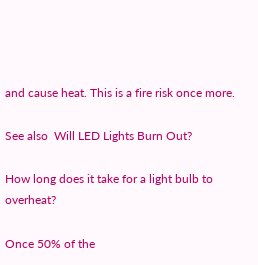and cause heat. This is a fire risk once more.

See also  Will LED Lights Burn Out?

How long does it take for a light bulb to overheat?

Once 50% of the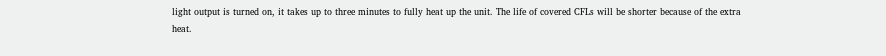light output is turned on, it takes up to three minutes to fully heat up the unit. The life of covered CFLs will be shorter because of the extra heat.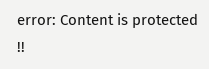error: Content is protected !!